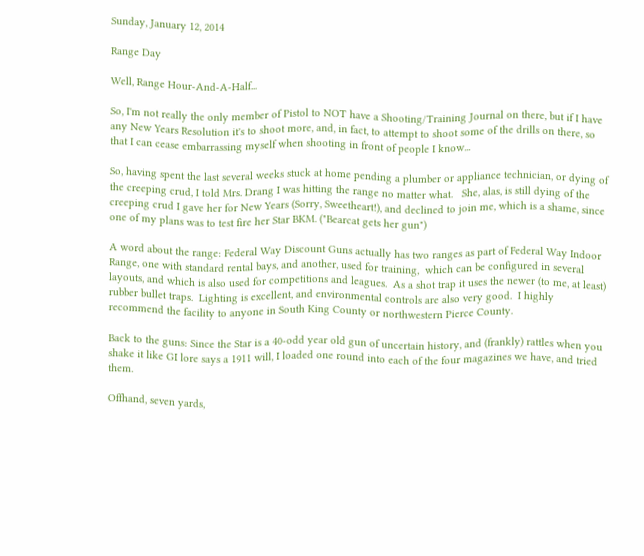Sunday, January 12, 2014

Range Day

Well, Range Hour-And-A-Half...

So, I'm not really the only member of Pistol to NOT have a Shooting/Training Journal on there, but if I have any New Years Resolution it's to shoot more, and, in fact, to attempt to shoot some of the drills on there, so that I can cease embarrassing myself when shooting in front of people I know...

So, having spent the last several weeks stuck at home pending a plumber or appliance technician, or dying of the creeping crud, I told Mrs. Drang I was hitting the range no matter what.   She, alas, is still dying of the creeping crud I gave her for New Years (Sorry, Sweetheart!), and declined to join me, which is a shame, since one of my plans was to test fire her Star BKM. ("Bearcat gets her gun")

A word about the range: Federal Way Discount Guns actually has two ranges as part of Federal Way Indoor Range, one with standard rental bays, and another, used for training,  which can be configured in several layouts, and which is also used for competitions and leagues.  As a shot trap it uses the newer (to me, at least) rubber bullet traps.  Lighting is excellent, and environmental controls are also very good.  I highly recommend the facility to anyone in South King County or northwestern Pierce County.

Back to the guns: Since the Star is a 40-odd year old gun of uncertain history, and (frankly) rattles when you shake it like GI lore says a 1911 will, I loaded one round into each of the four magazines we have, and tried them.

Offhand, seven yards,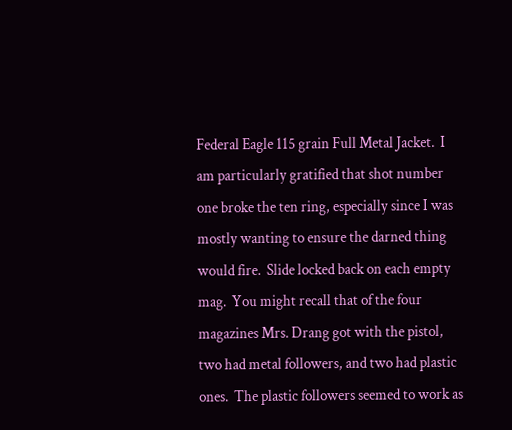Federal Eagle 115 grain Full Metal Jacket.  I am particularly gratified that shot number one broke the ten ring, especially since I was mostly wanting to ensure the darned thing would fire.  Slide locked back on each empty mag.  You might recall that of the four magazines Mrs. Drang got with the pistol, two had metal followers, and two had plastic ones.  The plastic followers seemed to work as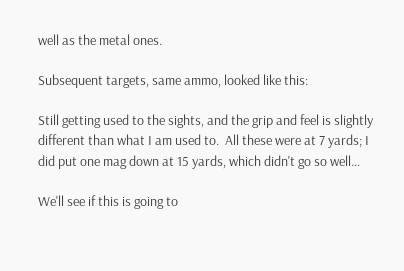well as the metal ones.

Subsequent targets, same ammo, looked like this:

Still getting used to the sights, and the grip and feel is slightly different than what I am used to.  All these were at 7 yards; I did put one mag down at 15 yards, which didn't go so well...

We'll see if this is going to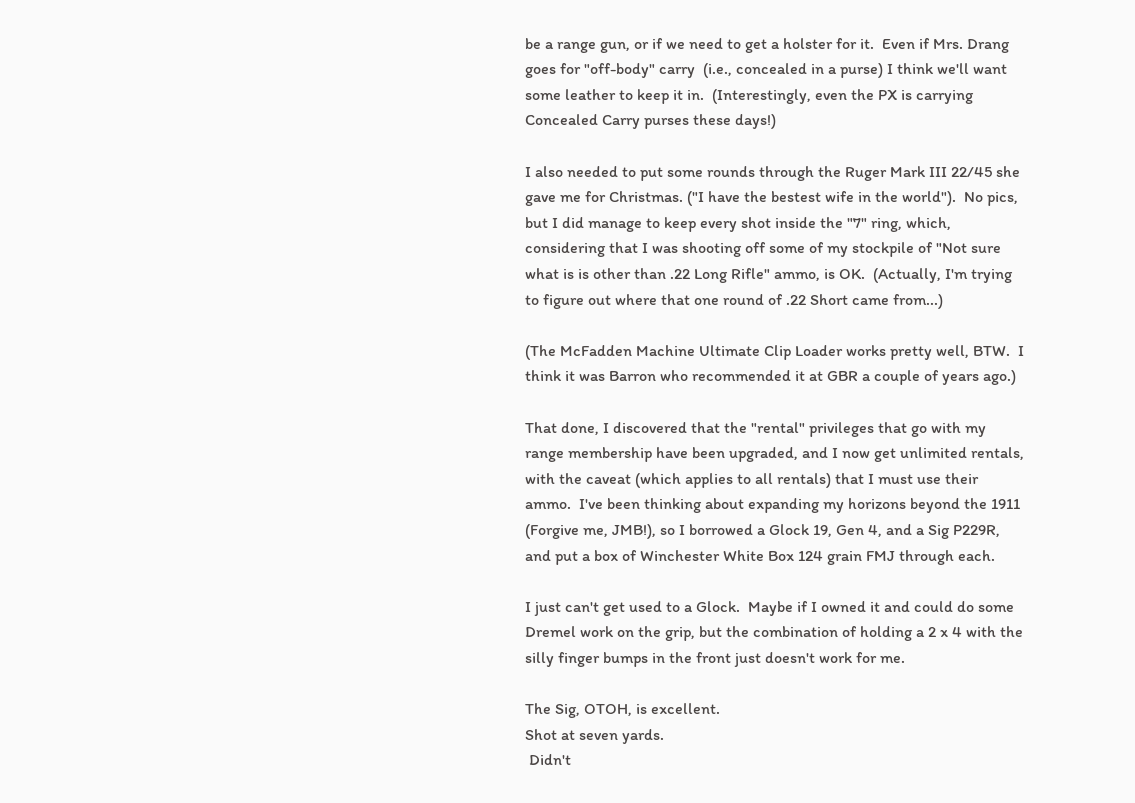be a range gun, or if we need to get a holster for it.  Even if Mrs. Drang goes for "off-body" carry  (i.e., concealed in a purse) I think we'll want some leather to keep it in.  (Interestingly, even the PX is carrying Concealed Carry purses these days!)

I also needed to put some rounds through the Ruger Mark III 22/45 she gave me for Christmas. ("I have the bestest wife in the world").  No pics, but I did manage to keep every shot inside the "7" ring, which, considering that I was shooting off some of my stockpile of "Not sure what is is other than .22 Long Rifle" ammo, is OK.  (Actually, I'm trying to figure out where that one round of .22 Short came from...)

(The McFadden Machine Ultimate Clip Loader works pretty well, BTW.  I think it was Barron who recommended it at GBR a couple of years ago.)

That done, I discovered that the "rental" privileges that go with my range membership have been upgraded, and I now get unlimited rentals, with the caveat (which applies to all rentals) that I must use their ammo.  I've been thinking about expanding my horizons beyond the 1911 (Forgive me, JMB!), so I borrowed a Glock 19, Gen 4, and a Sig P229R, and put a box of Winchester White Box 124 grain FMJ through each.

I just can't get used to a Glock.  Maybe if I owned it and could do some Dremel work on the grip, but the combination of holding a 2 x 4 with the silly finger bumps in the front just doesn't work for me.

The Sig, OTOH, is excellent.
Shot at seven yards.
 Didn't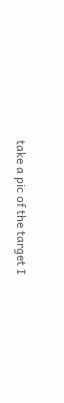take a pic of the target I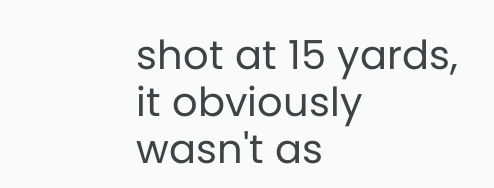shot at 15 yards,
it obviously wasn't as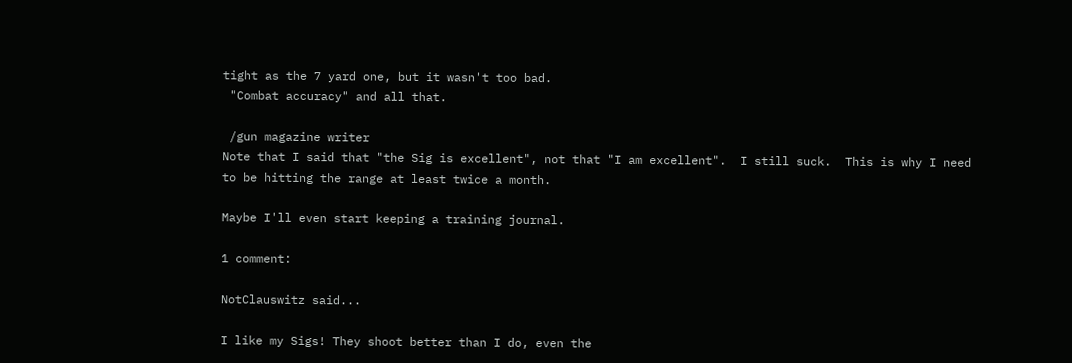tight as the 7 yard one, but it wasn't too bad.
 "Combat accuracy" and all that.

 /gun magazine writer
Note that I said that "the Sig is excellent", not that "I am excellent".  I still suck.  This is why I need to be hitting the range at least twice a month.

Maybe I'll even start keeping a training journal.

1 comment:

NotClauswitz said...

I like my Sigs! They shoot better than I do, even the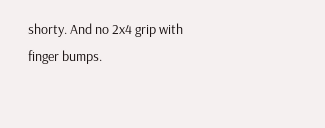shorty. And no 2x4 grip with finger bumps.